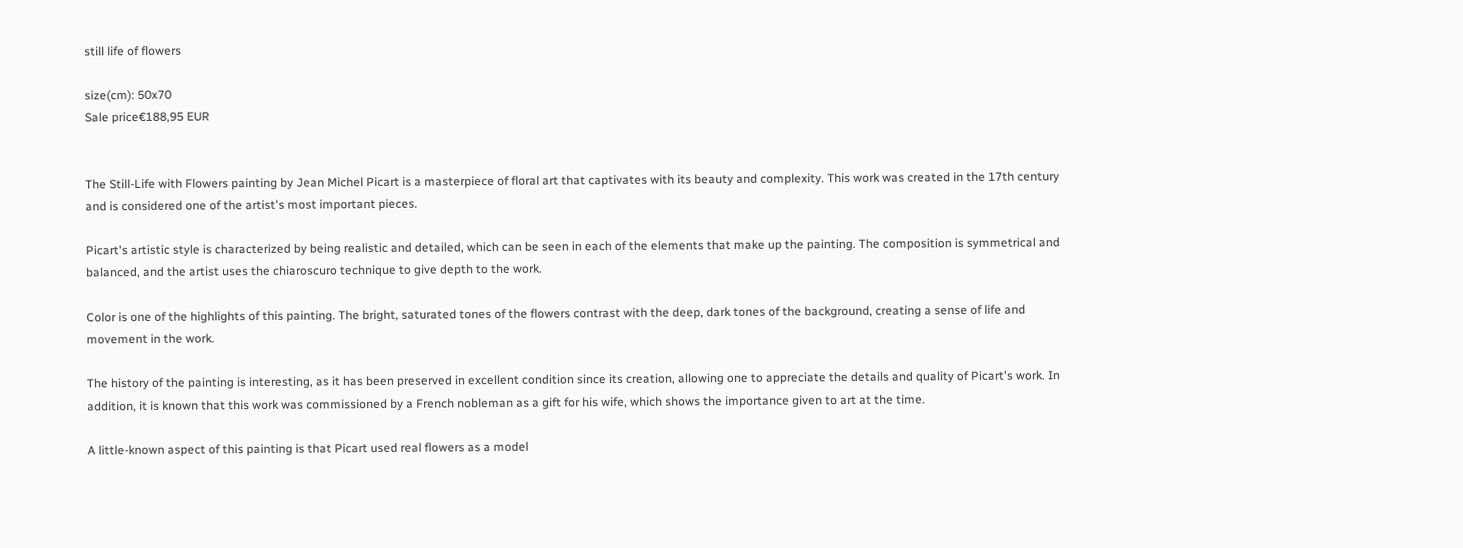still life of flowers

size(cm): 50x70
Sale price€188,95 EUR


The Still-Life with Flowers painting by Jean Michel Picart is a masterpiece of floral art that captivates with its beauty and complexity. This work was created in the 17th century and is considered one of the artist's most important pieces.

Picart's artistic style is characterized by being realistic and detailed, which can be seen in each of the elements that make up the painting. The composition is symmetrical and balanced, and the artist uses the chiaroscuro technique to give depth to the work.

Color is one of the highlights of this painting. The bright, saturated tones of the flowers contrast with the deep, dark tones of the background, creating a sense of life and movement in the work.

The history of the painting is interesting, as it has been preserved in excellent condition since its creation, allowing one to appreciate the details and quality of Picart's work. In addition, it is known that this work was commissioned by a French nobleman as a gift for his wife, which shows the importance given to art at the time.

A little-known aspect of this painting is that Picart used real flowers as a model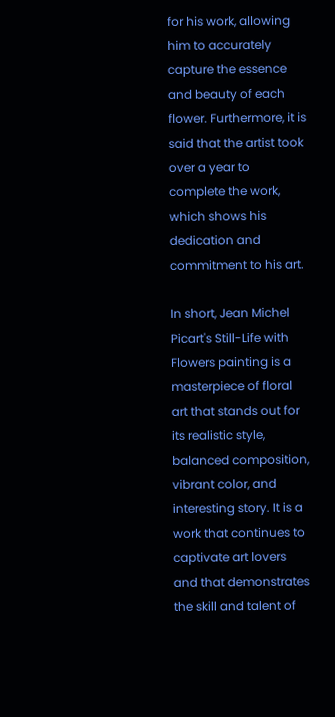for his work, allowing him to accurately capture the essence and beauty of each flower. Furthermore, it is said that the artist took over a year to complete the work, which shows his dedication and commitment to his art.

In short, Jean Michel Picart's Still-Life with Flowers painting is a masterpiece of floral art that stands out for its realistic style, balanced composition, vibrant color, and interesting story. It is a work that continues to captivate art lovers and that demonstrates the skill and talent of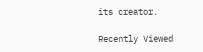its creator.

Recently Viewed